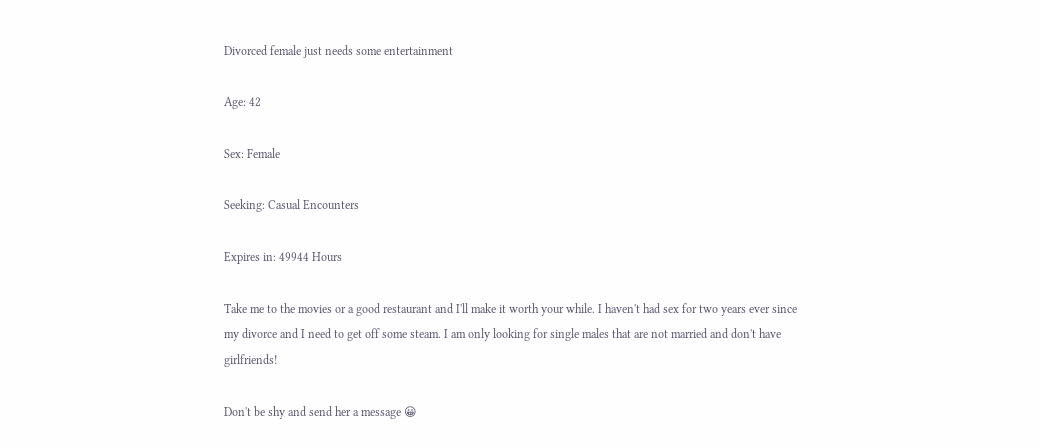Divorced female just needs some entertainment

Age: 42

Sex: Female

Seeking: Casual Encounters

Expires in: 49944 Hours

Take me to the movies or a good restaurant and I'll make it worth your while. I haven't had sex for two years ever since my divorce and I need to get off some steam. I am only looking for single males that are not married and don't have girlfriends!

Don't be shy and send her a message 😀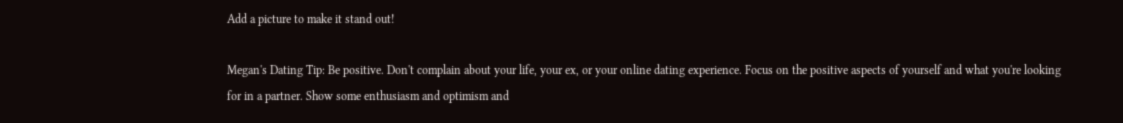Add a picture to make it stand out!

Megan's Dating Tip: Be positive. Don't complain about your life, your ex, or your online dating experience. Focus on the positive aspects of yourself and what you're looking for in a partner. Show some enthusiasm and optimism and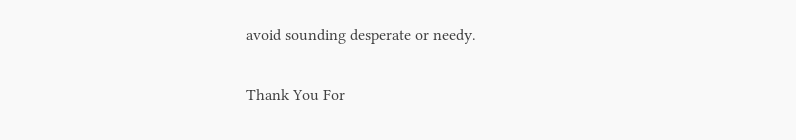avoid sounding desperate or needy.

Thank You For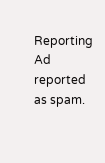Reporting
Ad reported as spam.